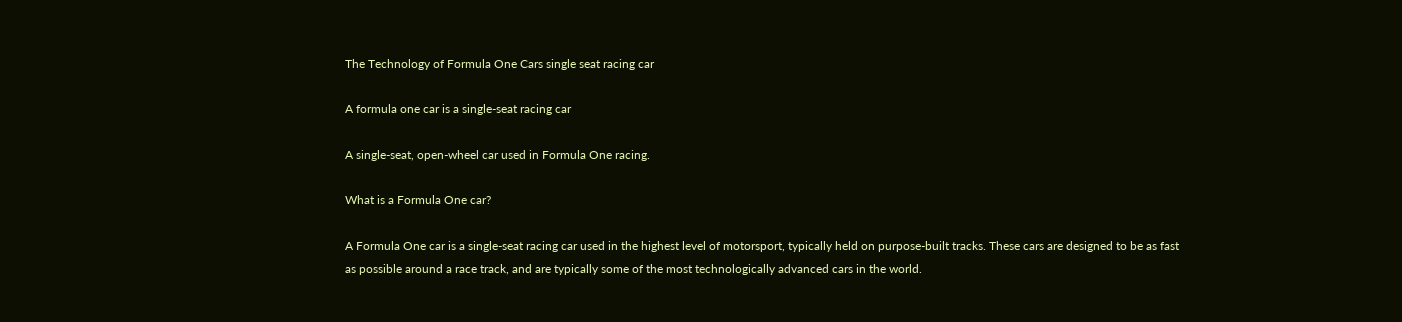The Technology of Formula One Cars single seat racing car

A formula one car is a single-seat racing car

A single-seat, open-wheel car used in Formula One racing.

What is a Formula One car?

A Formula One car is a single-seat racing car used in the highest level of motorsport, typically held on purpose-built tracks. These cars are designed to be as fast as possible around a race track, and are typically some of the most technologically advanced cars in the world.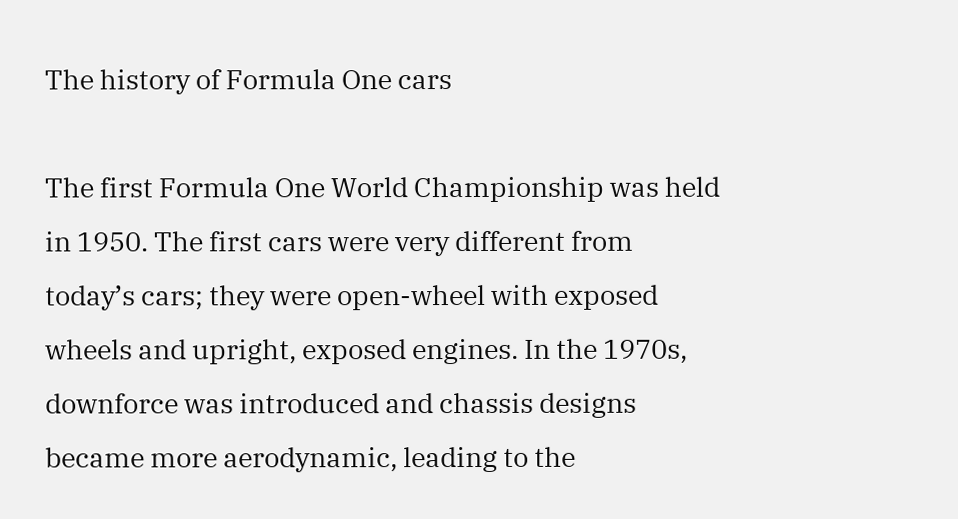The history of Formula One cars

The first Formula One World Championship was held in 1950. The first cars were very different from today’s cars; they were open-wheel with exposed wheels and upright, exposed engines. In the 1970s, downforce was introduced and chassis designs became more aerodynamic, leading to the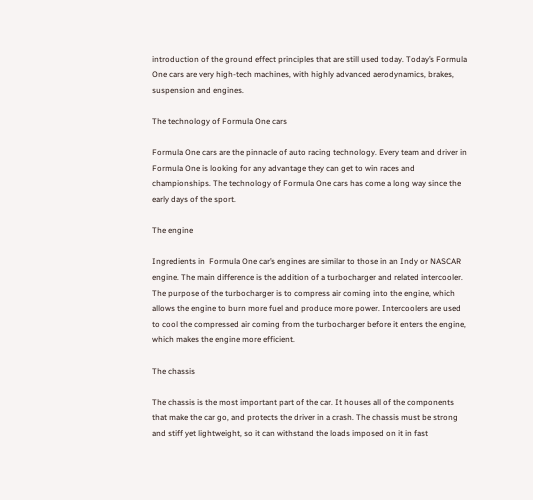introduction of the ground effect principles that are still used today. Today’s Formula One cars are very high-tech machines, with highly advanced aerodynamics, brakes, suspension and engines.

The technology of Formula One cars

Formula One cars are the pinnacle of auto racing technology. Every team and driver in Formula One is looking for any advantage they can get to win races and championships. The technology of Formula One cars has come a long way since the early days of the sport.

The engine

Ingredients in  Formula One car’s engines are similar to those in an Indy or NASCAR engine. The main difference is the addition of a turbocharger and related intercooler. The purpose of the turbocharger is to compress air coming into the engine, which allows the engine to burn more fuel and produce more power. Intercoolers are used to cool the compressed air coming from the turbocharger before it enters the engine, which makes the engine more efficient.

The chassis

The chassis is the most important part of the car. It houses all of the components that make the car go, and protects the driver in a crash. The chassis must be strong and stiff yet lightweight, so it can withstand the loads imposed on it in fast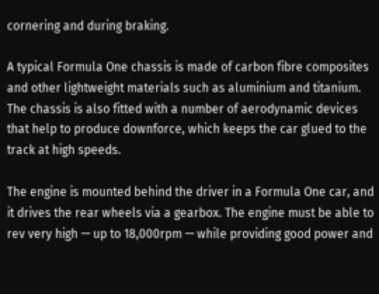cornering and during braking.

A typical Formula One chassis is made of carbon fibre composites and other lightweight materials such as aluminium and titanium. The chassis is also fitted with a number of aerodynamic devices that help to produce downforce, which keeps the car glued to the track at high speeds.

The engine is mounted behind the driver in a Formula One car, and it drives the rear wheels via a gearbox. The engine must be able to rev very high — up to 18,000rpm — while providing good power and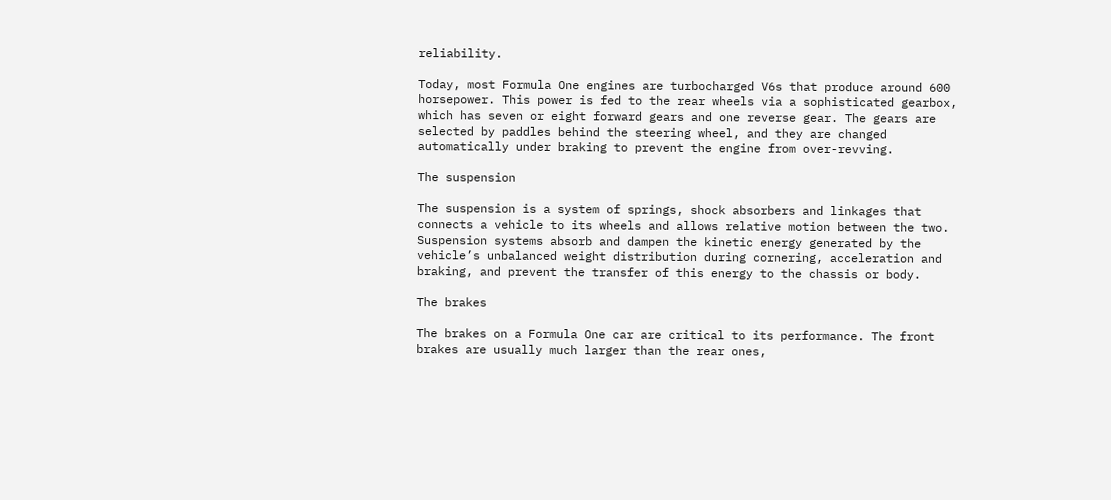reliability.

Today, most Formula One engines are turbocharged V6s that produce around 600 horsepower. This power is fed to the rear wheels via a sophisticated gearbox, which has seven or eight forward gears and one reverse gear. The gears are selected by paddles behind the steering wheel, and they are changed automatically under braking to prevent the engine from over-revving.

The suspension

The suspension is a system of springs, shock absorbers and linkages that connects a vehicle to its wheels and allows relative motion between the two. Suspension systems absorb and dampen the kinetic energy generated by the vehicle’s unbalanced weight distribution during cornering, acceleration and braking, and prevent the transfer of this energy to the chassis or body.

The brakes

The brakes on a Formula One car are critical to its performance. The front brakes are usually much larger than the rear ones,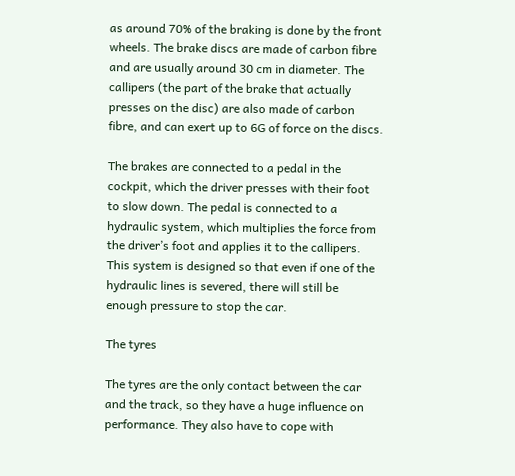as around 70% of the braking is done by the front wheels. The brake discs are made of carbon fibre and are usually around 30 cm in diameter. The callipers (the part of the brake that actually presses on the disc) are also made of carbon fibre, and can exert up to 6G of force on the discs.

The brakes are connected to a pedal in the cockpit, which the driver presses with their foot to slow down. The pedal is connected to a hydraulic system, which multiplies the force from the driver’s foot and applies it to the callipers. This system is designed so that even if one of the hydraulic lines is severed, there will still be enough pressure to stop the car.

The tyres

The tyres are the only contact between the car and the track, so they have a huge influence on performance. They also have to cope with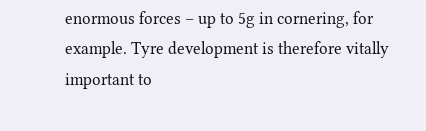enormous forces – up to 5g in cornering, for example. Tyre development is therefore vitally important to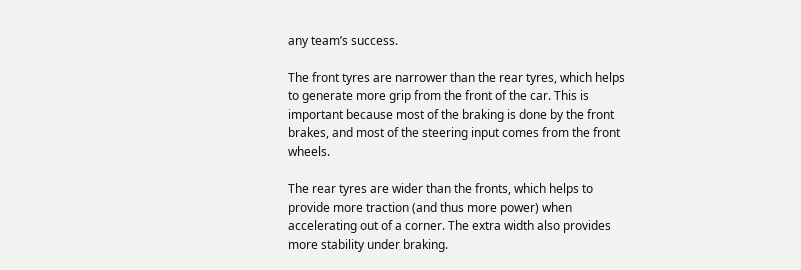any team’s success.

The front tyres are narrower than the rear tyres, which helps to generate more grip from the front of the car. This is important because most of the braking is done by the front brakes, and most of the steering input comes from the front wheels.

The rear tyres are wider than the fronts, which helps to provide more traction (and thus more power) when accelerating out of a corner. The extra width also provides more stability under braking.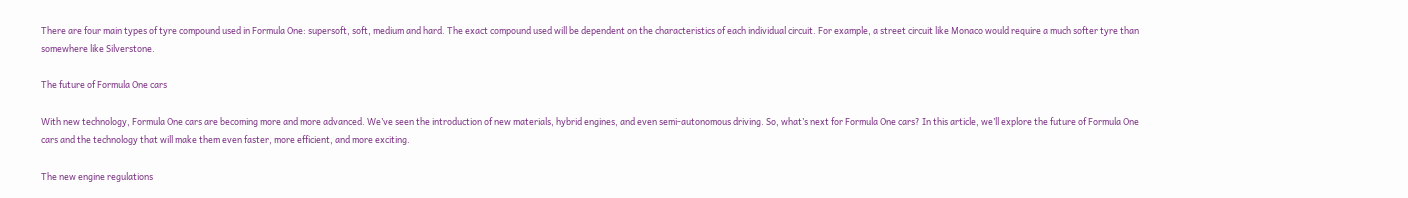There are four main types of tyre compound used in Formula One: supersoft, soft, medium and hard. The exact compound used will be dependent on the characteristics of each individual circuit. For example, a street circuit like Monaco would require a much softer tyre than somewhere like Silverstone.

The future of Formula One cars

With new technology, Formula One cars are becoming more and more advanced. We’ve seen the introduction of new materials, hybrid engines, and even semi-autonomous driving. So, what’s next for Formula One cars? In this article, we’ll explore the future of Formula One cars and the technology that will make them even faster, more efficient, and more exciting.

The new engine regulations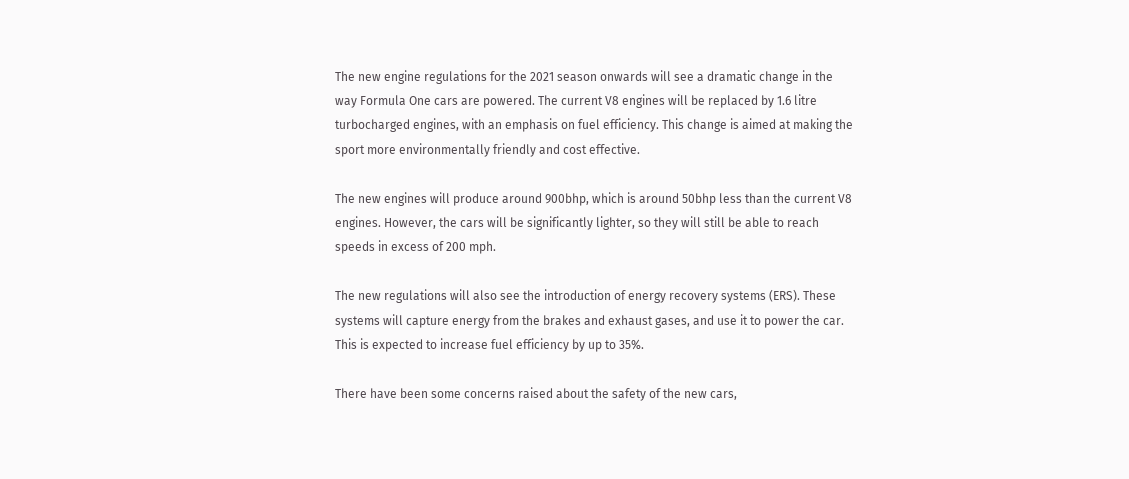The new engine regulations for the 2021 season onwards will see a dramatic change in the way Formula One cars are powered. The current V8 engines will be replaced by 1.6 litre turbocharged engines, with an emphasis on fuel efficiency. This change is aimed at making the sport more environmentally friendly and cost effective.

The new engines will produce around 900bhp, which is around 50bhp less than the current V8 engines. However, the cars will be significantly lighter, so they will still be able to reach speeds in excess of 200 mph.

The new regulations will also see the introduction of energy recovery systems (ERS). These systems will capture energy from the brakes and exhaust gases, and use it to power the car. This is expected to increase fuel efficiency by up to 35%.

There have been some concerns raised about the safety of the new cars,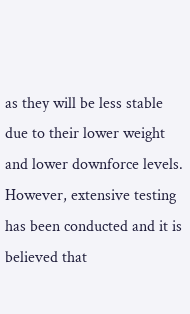as they will be less stable due to their lower weight and lower downforce levels. However, extensive testing has been conducted and it is believed that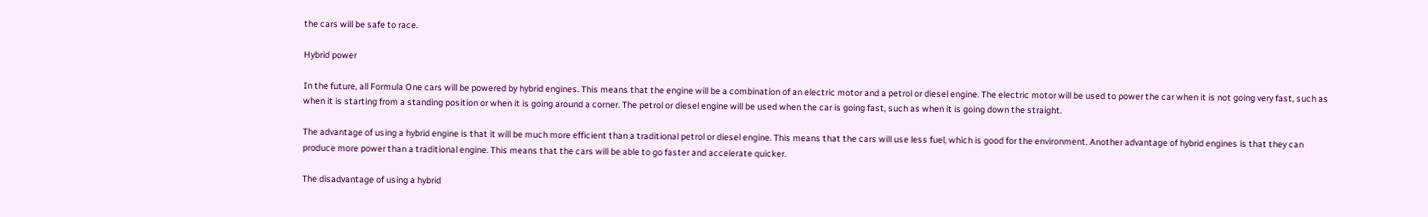the cars will be safe to race.

Hybrid power

In the future, all Formula One cars will be powered by hybrid engines. This means that the engine will be a combination of an electric motor and a petrol or diesel engine. The electric motor will be used to power the car when it is not going very fast, such as when it is starting from a standing position or when it is going around a corner. The petrol or diesel engine will be used when the car is going fast, such as when it is going down the straight.

The advantage of using a hybrid engine is that it will be much more efficient than a traditional petrol or diesel engine. This means that the cars will use less fuel, which is good for the environment. Another advantage of hybrid engines is that they can produce more power than a traditional engine. This means that the cars will be able to go faster and accelerate quicker.

The disadvantage of using a hybrid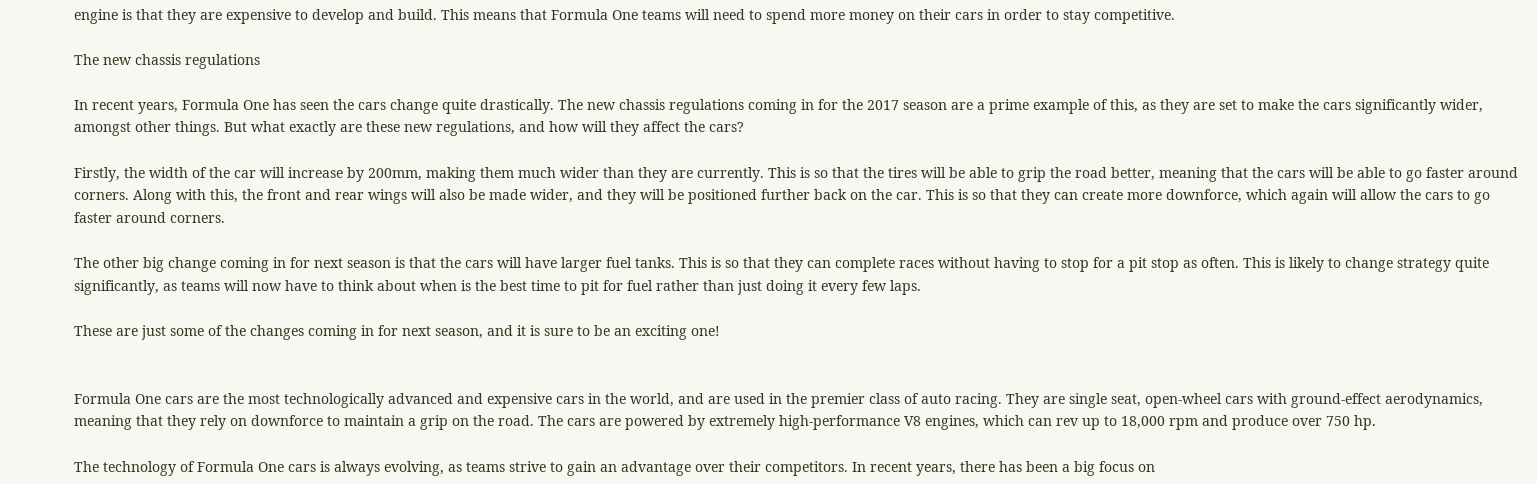engine is that they are expensive to develop and build. This means that Formula One teams will need to spend more money on their cars in order to stay competitive.

The new chassis regulations

In recent years, Formula One has seen the cars change quite drastically. The new chassis regulations coming in for the 2017 season are a prime example of this, as they are set to make the cars significantly wider, amongst other things. But what exactly are these new regulations, and how will they affect the cars?

Firstly, the width of the car will increase by 200mm, making them much wider than they are currently. This is so that the tires will be able to grip the road better, meaning that the cars will be able to go faster around corners. Along with this, the front and rear wings will also be made wider, and they will be positioned further back on the car. This is so that they can create more downforce, which again will allow the cars to go faster around corners.

The other big change coming in for next season is that the cars will have larger fuel tanks. This is so that they can complete races without having to stop for a pit stop as often. This is likely to change strategy quite significantly, as teams will now have to think about when is the best time to pit for fuel rather than just doing it every few laps.

These are just some of the changes coming in for next season, and it is sure to be an exciting one!


Formula One cars are the most technologically advanced and expensive cars in the world, and are used in the premier class of auto racing. They are single seat, open-wheel cars with ground-effect aerodynamics, meaning that they rely on downforce to maintain a grip on the road. The cars are powered by extremely high-performance V8 engines, which can rev up to 18,000 rpm and produce over 750 hp.

The technology of Formula One cars is always evolving, as teams strive to gain an advantage over their competitors. In recent years, there has been a big focus on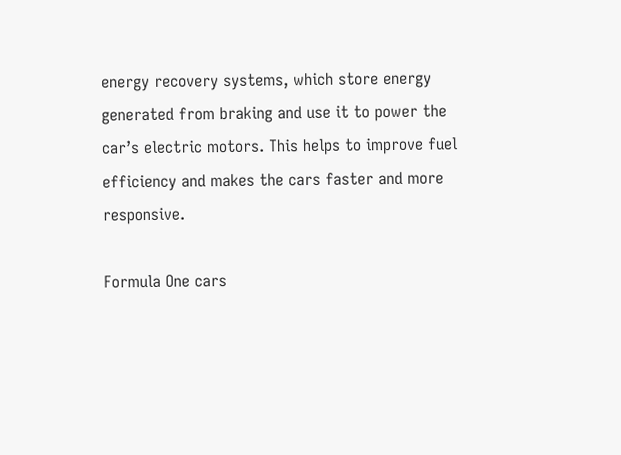energy recovery systems, which store energy generated from braking and use it to power the car’s electric motors. This helps to improve fuel efficiency and makes the cars faster and more responsive.

Formula One cars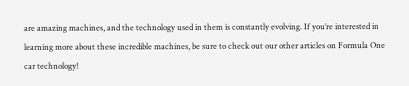are amazing machines, and the technology used in them is constantly evolving. If you’re interested in learning more about these incredible machines, be sure to check out our other articles on Formula One car technology!